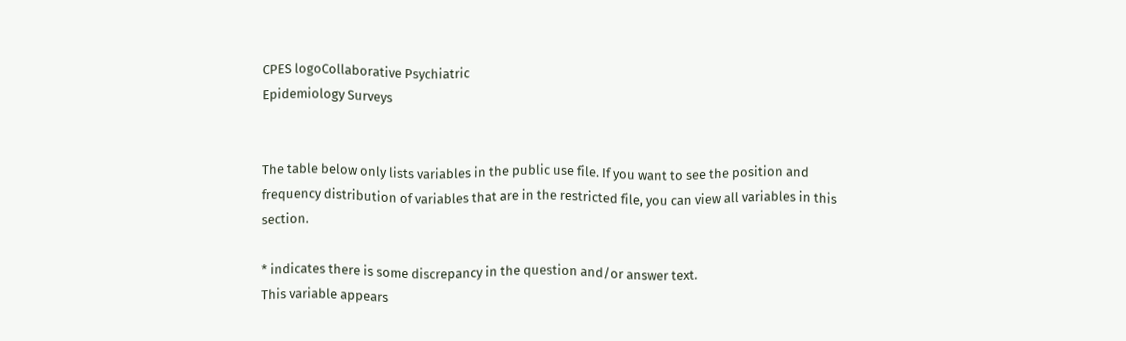CPES logoCollaborative Psychiatric
Epidemiology Surveys


The table below only lists variables in the public use file. If you want to see the position and frequency distribution of variables that are in the restricted file, you can view all variables in this section.

* indicates there is some discrepancy in the question and/or answer text.
This variable appears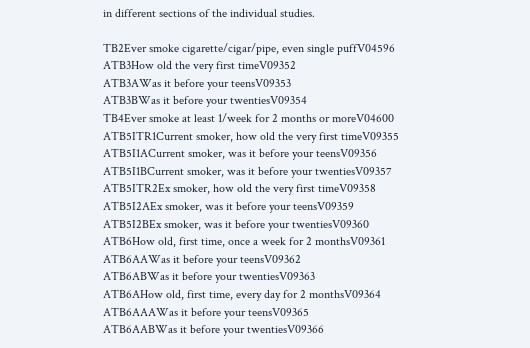in different sections of the individual studies.

TB2Ever smoke cigarette/cigar/pipe, even single puffV04596
ATB3How old the very first timeV09352
ATB3AWas it before your teensV09353
ATB3BWas it before your twentiesV09354
TB4Ever smoke at least 1/week for 2 months or moreV04600
ATB5ITR1Current smoker, how old the very first timeV09355
ATB5I1ACurrent smoker, was it before your teensV09356
ATB5I1BCurrent smoker, was it before your twentiesV09357
ATB5ITR2Ex smoker, how old the very first timeV09358
ATB5I2AEx smoker, was it before your teensV09359
ATB5I2BEx smoker, was it before your twentiesV09360
ATB6How old, first time, once a week for 2 monthsV09361
ATB6AAWas it before your teensV09362
ATB6ABWas it before your twentiesV09363
ATB6AHow old, first time, every day for 2 monthsV09364
ATB6AAAWas it before your teensV09365
ATB6AABWas it before your twentiesV09366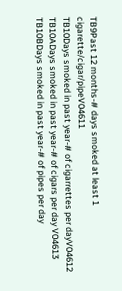TB9Past 12 months-# days smoked at least 1 cigarette/cigar/pipeV04611
TB10Days smoked in past year-# of cigarrettes per dayV04612
TB10ADays smoked in past year-# of cigars per day V04613
TB10BDays smoked in past year-# of pipes per day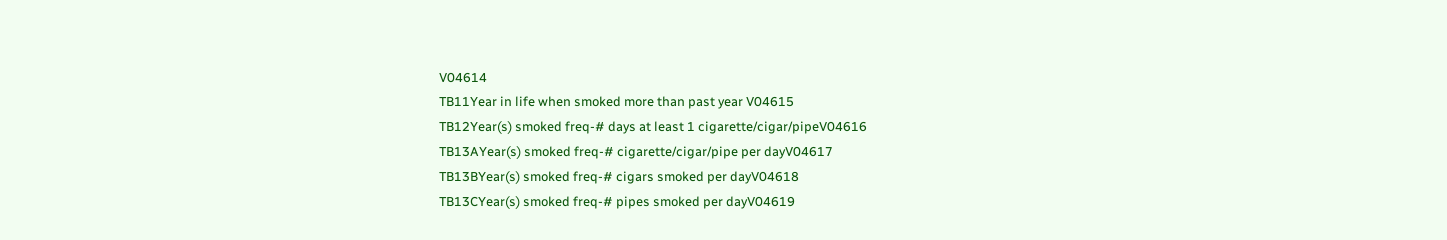V04614
TB11Year in life when smoked more than past year V04615
TB12Year(s) smoked freq-# days at least 1 cigarette/cigar/pipeV04616
TB13AYear(s) smoked freq-# cigarette/cigar/pipe per dayV04617
TB13BYear(s) smoked freq-# cigars smoked per dayV04618
TB13CYear(s) smoked freq-# pipes smoked per dayV04619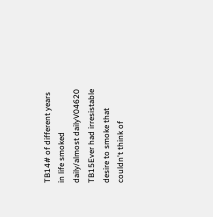TB14# of different years in life smoked daily/almost dailyV04620
TB15Ever had irresistable desire to smoke that couldn't think of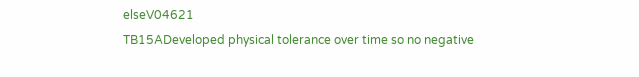elseV04621
TB15ADeveloped physical tolerance over time so no negative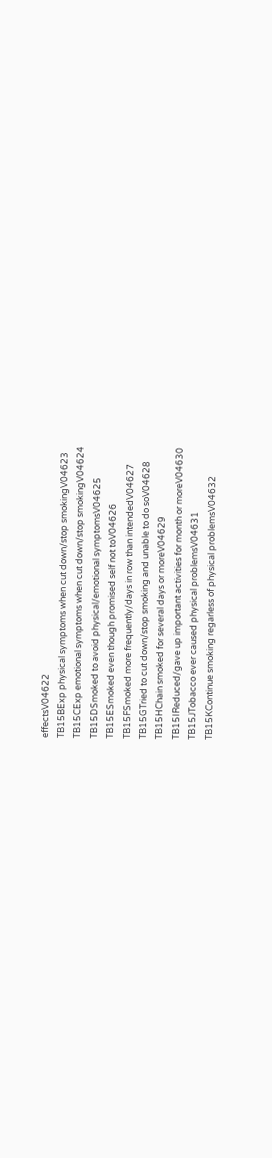effectsV04622
TB15BExp physical symptoms when cut down/stop smokingV04623
TB15CExp emotional symptoms when cut down/stop smokingV04624
TB15DSmoked to avoid physical/emotional symptomsV04625
TB15ESmoked even though promised self not toV04626
TB15FSmoked more frequently/days in row than intendedV04627
TB15GTried to cut down/stop smoking and unable to do soV04628
TB15HChain smoked for several days or moreV04629
TB15IReduced/gave up important activities for month or moreV04630
TB15JTobacco ever caused physical problemsV04631
TB15KContinue smoking regarless of physical problemsV04632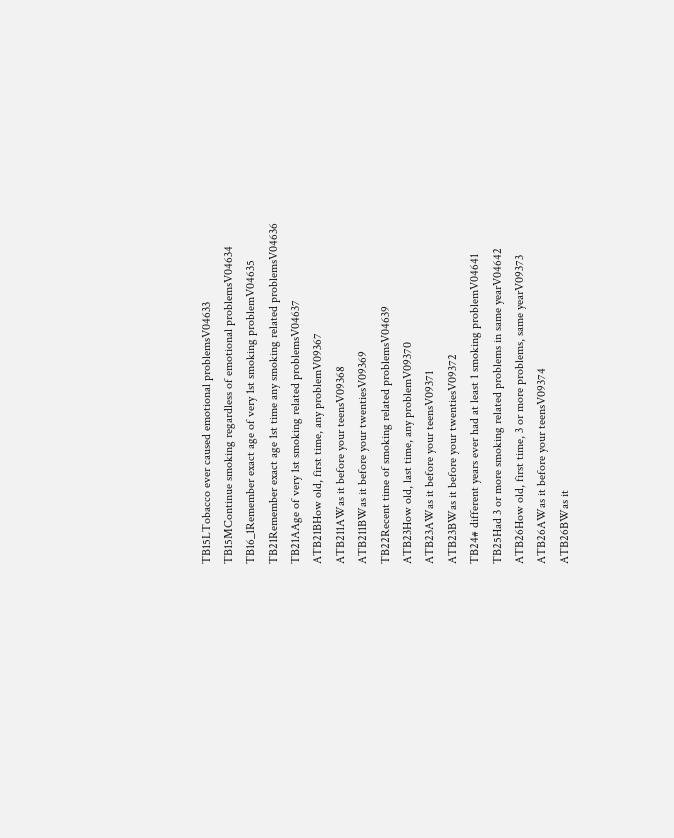TB15LTobacco ever caused emotional problemsV04633
TB15MContinue smoking regardless of emotional problemsV04634
TB16_1Remember exact age of very 1st smoking problemV04635
TB21Remember exact age 1st time any smoking related problemsV04636
TB21AAge of very 1st smoking related problemsV04637
ATB21BHow old, first time, any problemV09367
ATB211AWas it before your teensV09368
ATB211BWas it before your twentiesV09369
TB22Recent time of smoking related problemsV04639
ATB23How old, last time, any problemV09370
ATB23AWas it before your teensV09371
ATB23BWas it before your twentiesV09372
TB24# different years ever had at least 1 smoking problemV04641
TB25Had 3 or more smoking related problems in same yearV04642
ATB26How old, first time, 3 or more problems, same yearV09373
ATB26AWas it before your teensV09374
ATB26BWas it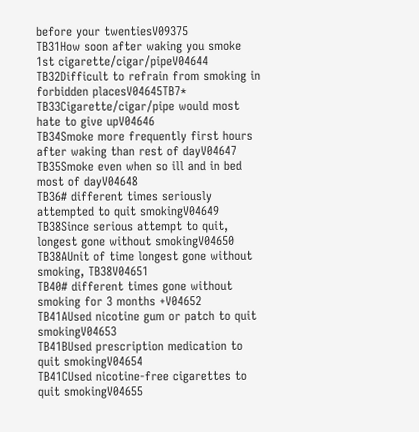before your twentiesV09375
TB31How soon after waking you smoke 1st cigarette/cigar/pipeV04644
TB32Difficult to refrain from smoking in forbidden placesV04645TB7*
TB33Cigarette/cigar/pipe would most hate to give upV04646
TB34Smoke more frequently first hours after waking than rest of dayV04647
TB35Smoke even when so ill and in bed most of dayV04648
TB36# different times seriously attempted to quit smokingV04649
TB38Since serious attempt to quit, longest gone without smokingV04650
TB38AUnit of time longest gone without smoking, TB38V04651
TB40# different times gone without smoking for 3 months +V04652
TB41AUsed nicotine gum or patch to quit smokingV04653
TB41BUsed prescription medication to quit smokingV04654
TB41CUsed nicotine-free cigarettes to quit smokingV04655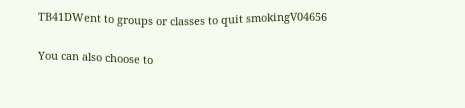TB41DWent to groups or classes to quit smokingV04656

You can also choose to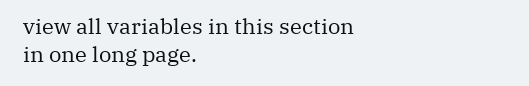view all variables in this section in one long page.